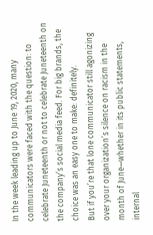In the week leading up to June 19, 2020, many communicators were faced with the question: to celebrate Juneteenth or not to celebrate Juneteenth on the company’s social media feed. For big brands, the choice was an easy one to make: definitely.
But if you’re that lone communicator still agonizing over your organization’s silence on racism in the month of June—whether in its public statements, internal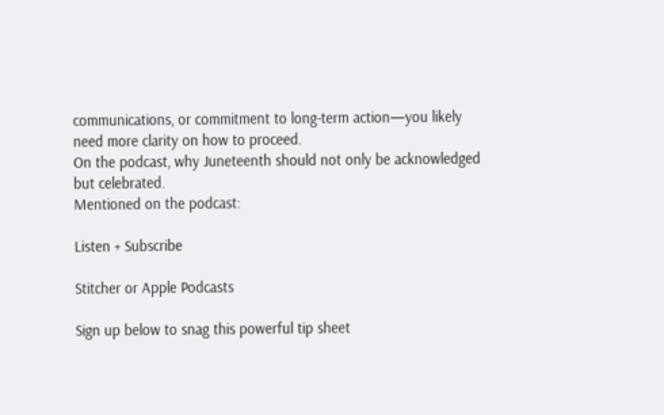communications, or commitment to long-term action—you likely need more clarity on how to proceed.
On the podcast, why Juneteenth should not only be acknowledged but celebrated.
Mentioned on the podcast:

Listen + Subscribe

Stitcher or Apple Podcasts

Sign up below to snag this powerful tip sheet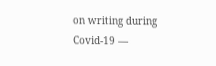on writing during Covid-19 —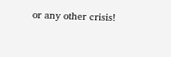or any other crisis!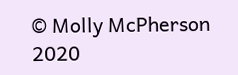© Molly McPherson 2020